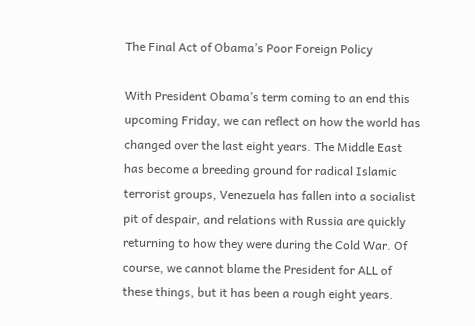The Final Act of Obama’s Poor Foreign Policy

With President Obama’s term coming to an end this upcoming Friday, we can reflect on how the world has changed over the last eight years. The Middle East has become a breeding ground for radical Islamic terrorist groups, Venezuela has fallen into a socialist pit of despair, and relations with Russia are quickly returning to how they were during the Cold War. Of course, we cannot blame the President for ALL of these things, but it has been a rough eight years.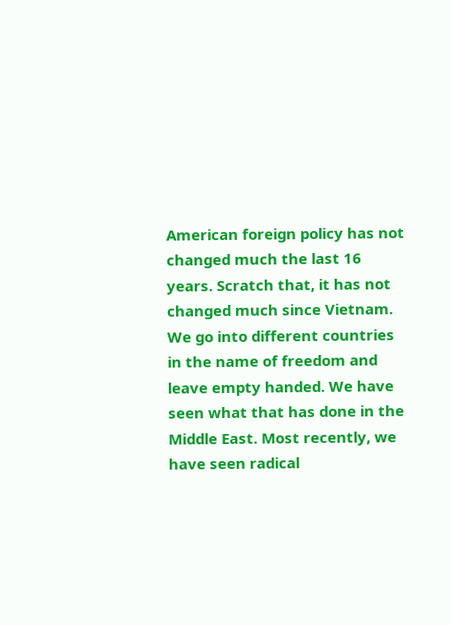American foreign policy has not changed much the last 16 years. Scratch that, it has not changed much since Vietnam. We go into different countries in the name of freedom and leave empty handed. We have seen what that has done in the Middle East. Most recently, we have seen radical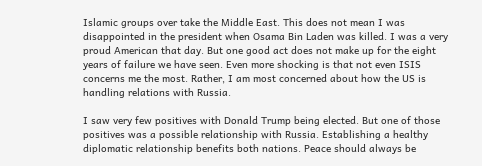Islamic groups over take the Middle East. This does not mean I was disappointed in the president when Osama Bin Laden was killed. I was a very proud American that day. But one good act does not make up for the eight years of failure we have seen. Even more shocking is that not even ISIS concerns me the most. Rather, I am most concerned about how the US is handling relations with Russia.

I saw very few positives with Donald Trump being elected. But one of those positives was a possible relationship with Russia. Establishing a healthy diplomatic relationship benefits both nations. Peace should always be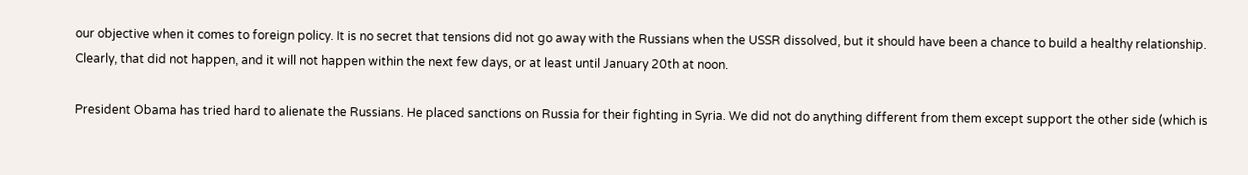our objective when it comes to foreign policy. It is no secret that tensions did not go away with the Russians when the USSR dissolved, but it should have been a chance to build a healthy relationship. Clearly, that did not happen, and it will not happen within the next few days, or at least until January 20th at noon.

President Obama has tried hard to alienate the Russians. He placed sanctions on Russia for their fighting in Syria. We did not do anything different from them except support the other side (which is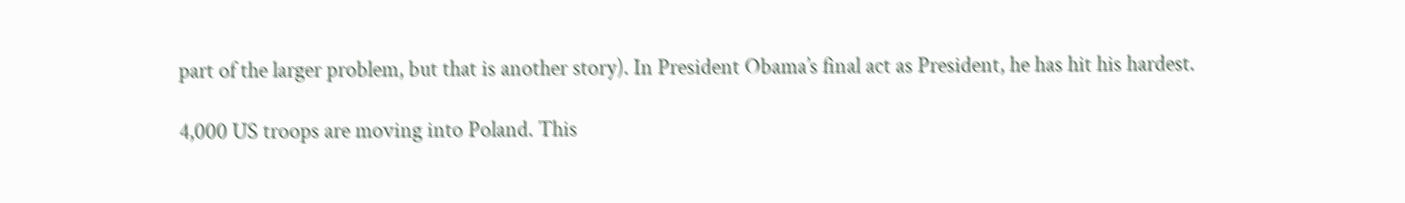part of the larger problem, but that is another story). In President Obama’s final act as President, he has hit his hardest.

4,000 US troops are moving into Poland. This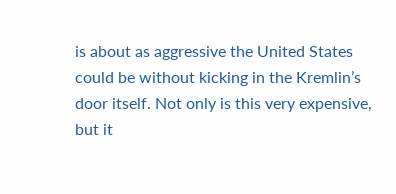is about as aggressive the United States could be without kicking in the Kremlin’s door itself. Not only is this very expensive, but it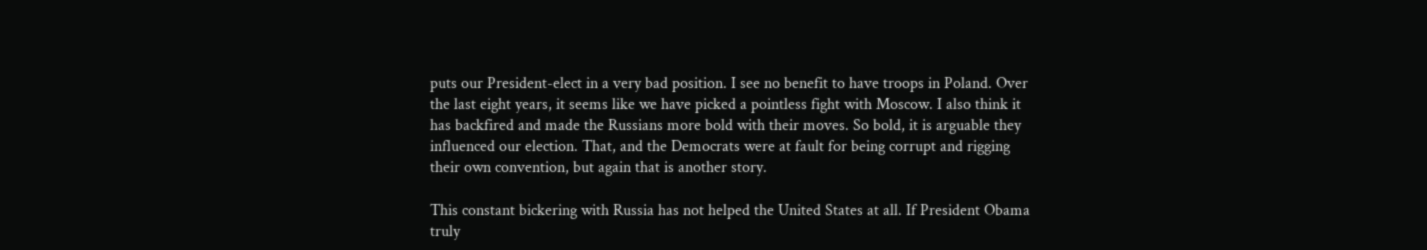puts our President-elect in a very bad position. I see no benefit to have troops in Poland. Over the last eight years, it seems like we have picked a pointless fight with Moscow. I also think it has backfired and made the Russians more bold with their moves. So bold, it is arguable they influenced our election. That, and the Democrats were at fault for being corrupt and rigging their own convention, but again that is another story.

This constant bickering with Russia has not helped the United States at all. If President Obama truly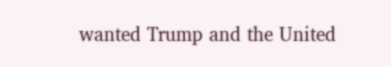wanted Trump and the United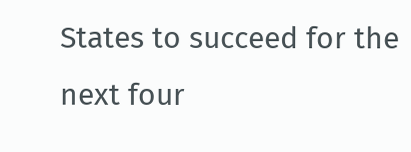States to succeed for the next four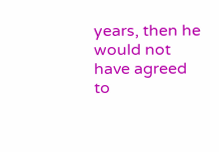years, then he would not have agreed to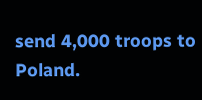send 4,000 troops to Poland.